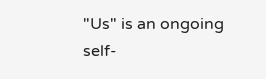"Us" is an ongoing self-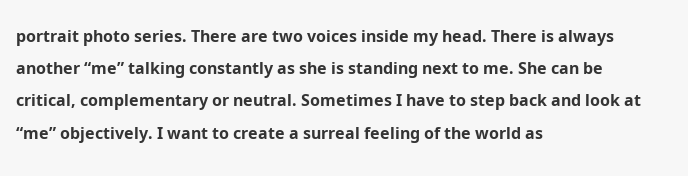portrait photo series. There are two voices inside my head. There is always another “me” talking constantly as she is standing next to me. She can be critical, complementary or neutral. Sometimes I have to step back and look at “me” objectively. I want to create a surreal feeling of the world as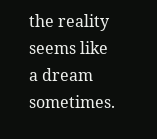the reality seems like a dream sometimes.